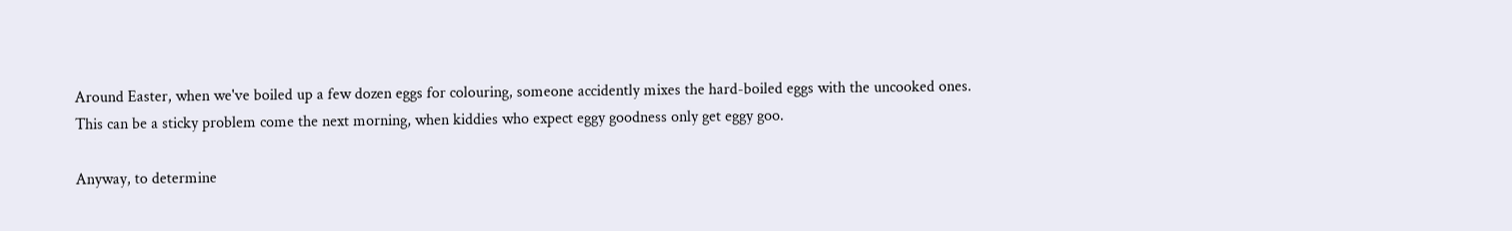Around Easter, when we've boiled up a few dozen eggs for colouring, someone accidently mixes the hard-boiled eggs with the uncooked ones. This can be a sticky problem come the next morning, when kiddies who expect eggy goodness only get eggy goo.

Anyway, to determine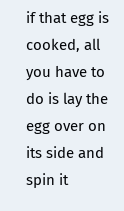if that egg is cooked, all you have to do is lay the egg over on its side and spin it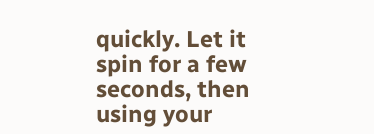quickly. Let it spin for a few seconds, then using your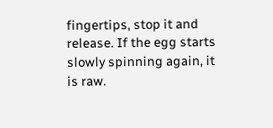fingertips, stop it and release. If the egg starts slowly spinning again, it is raw.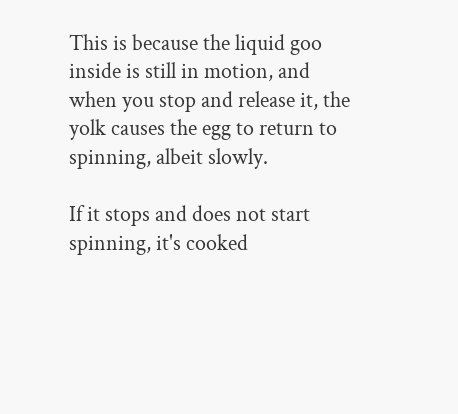This is because the liquid goo inside is still in motion, and when you stop and release it, the yolk causes the egg to return to spinning, albeit slowly.

If it stops and does not start spinning, it's cooked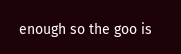enough so the goo is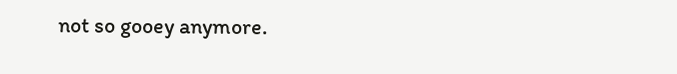not so gooey anymore.